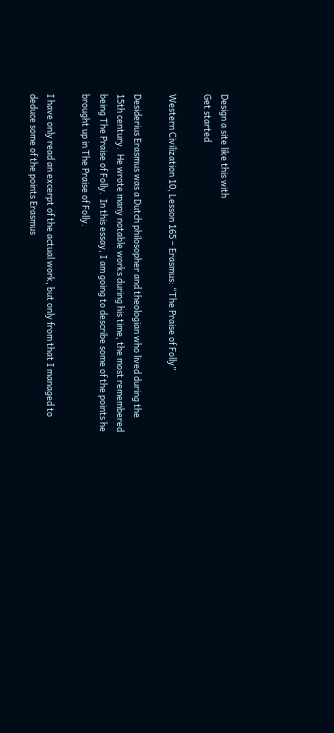Design a site like this with
Get started

Western Civilization 10, Lesson 165 – Erasmus: “The Praise of Folly”

Desiderius Erasmus was a Dutch philosopher and theologian who lived during the 15th century.  He wrote many notable works during his time, the most remembered being The Praise of Folly.  In this essay, I am going to describe some of the points he brought up in The Praise of Folly.

I have only read an excerpt of the actual work, but only from that I managed to deduce some of the points Erasmus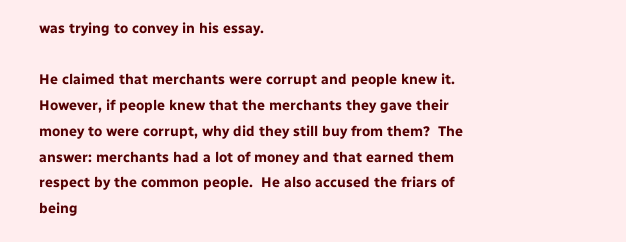was trying to convey in his essay.

He claimed that merchants were corrupt and people knew it.  However, if people knew that the merchants they gave their money to were corrupt, why did they still buy from them?  The answer: merchants had a lot of money and that earned them respect by the common people.  He also accused the friars of being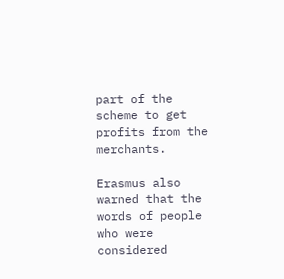part of the scheme to get profits from the merchants.

Erasmus also warned that the words of people who were considered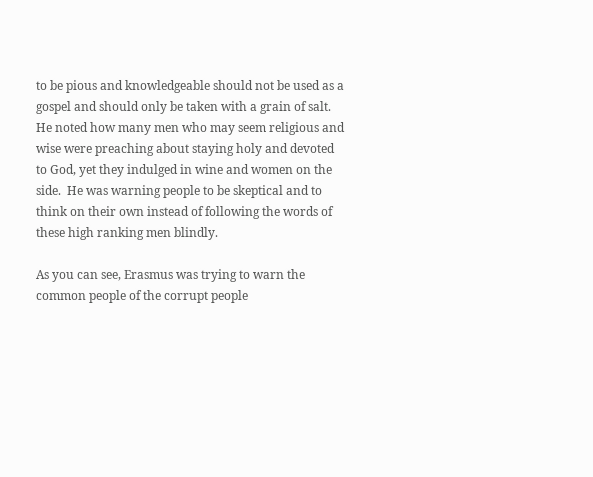to be pious and knowledgeable should not be used as a gospel and should only be taken with a grain of salt.  He noted how many men who may seem religious and wise were preaching about staying holy and devoted to God, yet they indulged in wine and women on the side.  He was warning people to be skeptical and to think on their own instead of following the words of these high ranking men blindly.

As you can see, Erasmus was trying to warn the common people of the corrupt people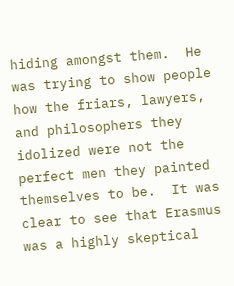hiding amongst them.  He was trying to show people how the friars, lawyers, and philosophers they idolized were not the perfect men they painted themselves to be.  It was clear to see that Erasmus was a highly skeptical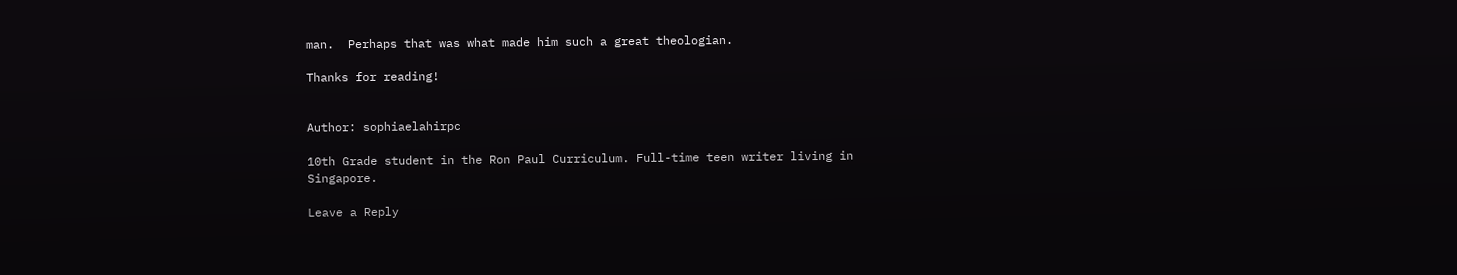man.  Perhaps that was what made him such a great theologian.

Thanks for reading!


Author: sophiaelahirpc

10th Grade student in the Ron Paul Curriculum. Full-time teen writer living in Singapore.

Leave a Reply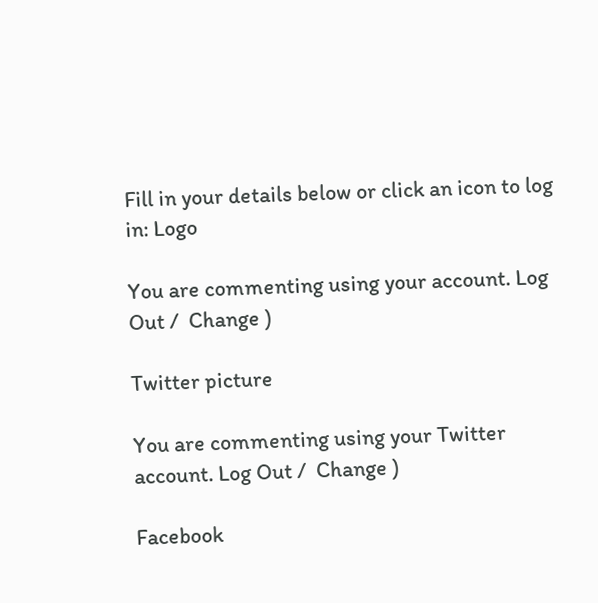Fill in your details below or click an icon to log in: Logo

You are commenting using your account. Log Out /  Change )

Twitter picture

You are commenting using your Twitter account. Log Out /  Change )

Facebook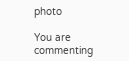photo

You are commenting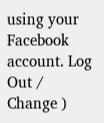using your Facebook account. Log Out /  Change )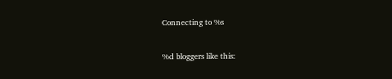Connecting to %s

%d bloggers like this: